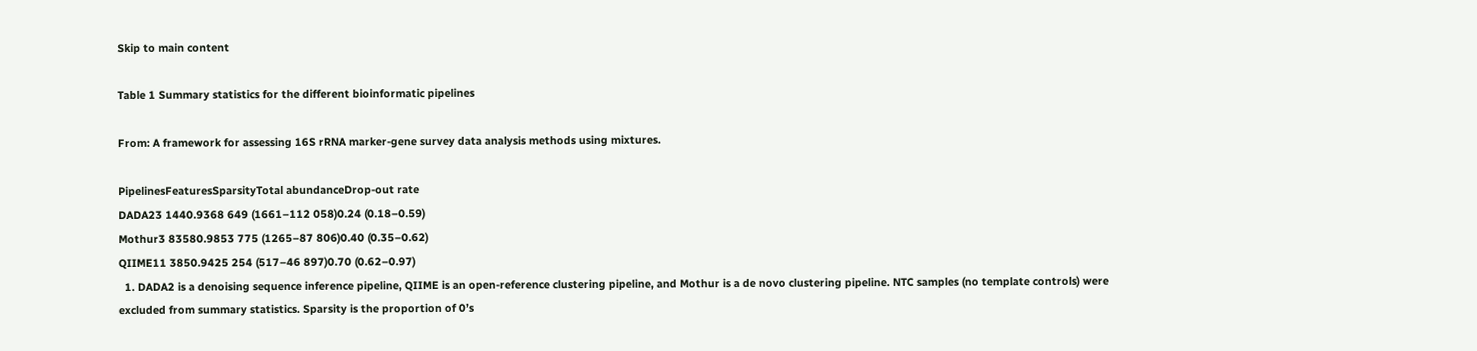Skip to main content

Table 1 Summary statistics for the different bioinformatic pipelines

From: A framework for assessing 16S rRNA marker-gene survey data analysis methods using mixtures.

PipelinesFeaturesSparsityTotal abundanceDrop-out rate
DADA23 1440.9368 649 (1661–112 058)0.24 (0.18–0.59)
Mothur3 83580.9853 775 (1265–87 806)0.40 (0.35–0.62)
QIIME11 3850.9425 254 (517–46 897)0.70 (0.62–0.97)
  1. DADA2 is a denoising sequence inference pipeline, QIIME is an open-reference clustering pipeline, and Mothur is a de novo clustering pipeline. NTC samples (no template controls) were excluded from summary statistics. Sparsity is the proportion of 0’s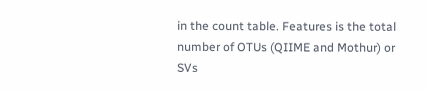in the count table. Features is the total number of OTUs (QIIME and Mothur) or SVs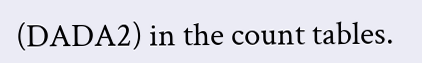(DADA2) in the count tables.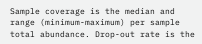Sample coverage is the median and range (minimum-maximum) per sample total abundance. Drop-out rate is the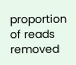proportion of reads removed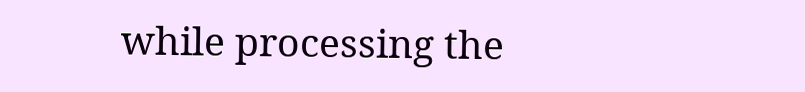while processing the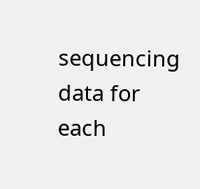sequencing data for each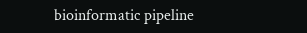bioinformatic pipeline